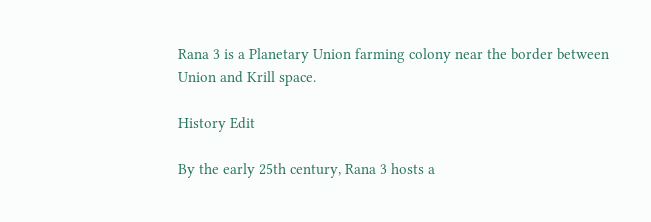Rana 3 is a Planetary Union farming colony near the border between Union and Krill space.

History Edit

By the early 25th century, Rana 3 hosts a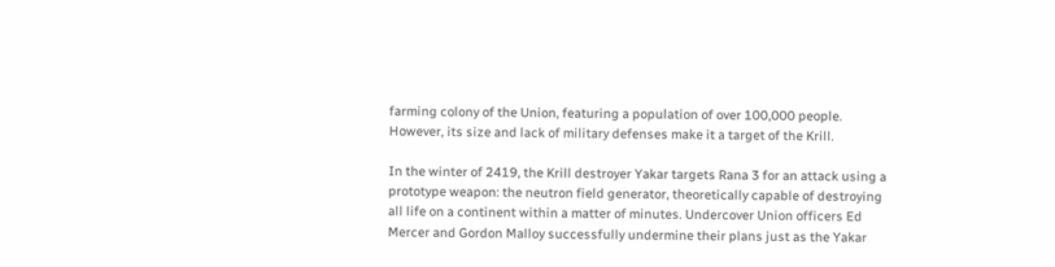farming colony of the Union, featuring a population of over 100,000 people. However, its size and lack of military defenses make it a target of the Krill.

In the winter of 2419, the Krill destroyer Yakar targets Rana 3 for an attack using a prototype weapon: the neutron field generator, theoretically capable of destroying all life on a continent within a matter of minutes. Undercover Union officers Ed Mercer and Gordon Malloy successfully undermine their plans just as the Yakar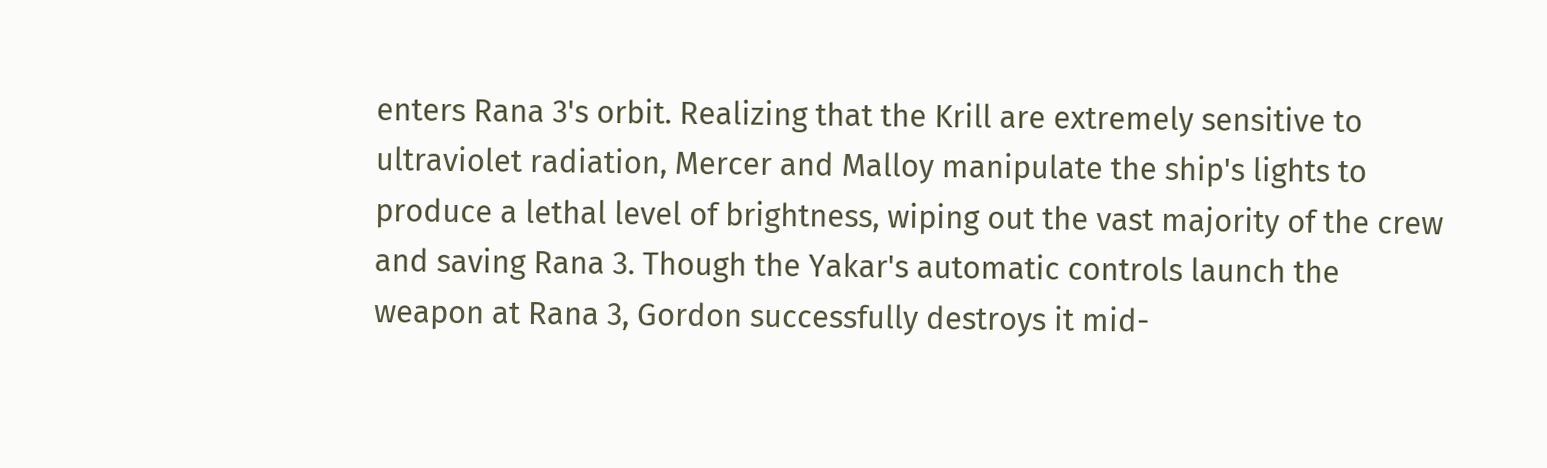enters Rana 3's orbit. Realizing that the Krill are extremely sensitive to ultraviolet radiation, Mercer and Malloy manipulate the ship's lights to produce a lethal level of brightness, wiping out the vast majority of the crew and saving Rana 3. Though the Yakar's automatic controls launch the weapon at Rana 3, Gordon successfully destroys it mid-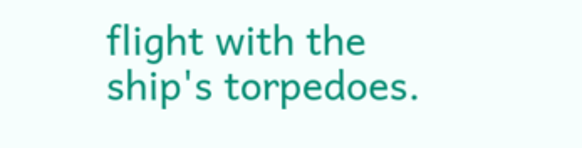flight with the ship's torpedoes.